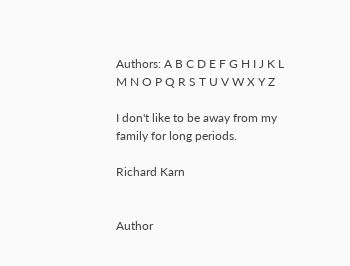Authors: A B C D E F G H I J K L M N O P Q R S T U V W X Y Z

I don't like to be away from my family for long periods.

Richard Karn


Author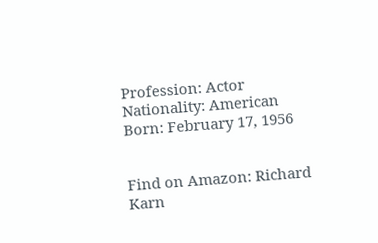Profession: Actor
Nationality: American
Born: February 17, 1956


Find on Amazon: Richard Karn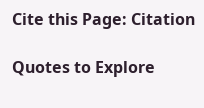Cite this Page: Citation

Quotes to Explore